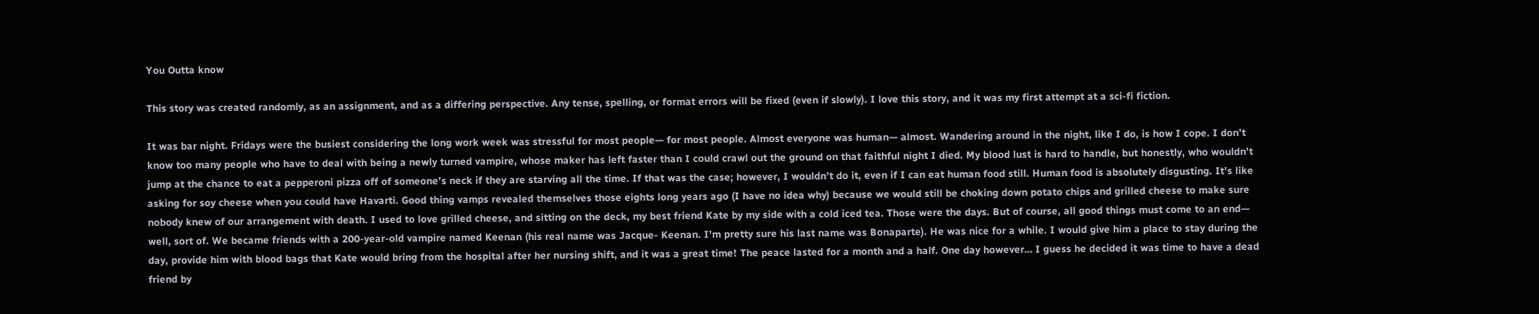You Outta know

This story was created randomly, as an assignment, and as a differing perspective. Any tense, spelling, or format errors will be fixed (even if slowly). I love this story, and it was my first attempt at a sci-fi fiction.

It was bar night. Fridays were the busiest considering the long work week was stressful for most people— for most people. Almost everyone was human— almost. Wandering around in the night, like I do, is how I cope. I don’t know too many people who have to deal with being a newly turned vampire, whose maker has left faster than I could crawl out the ground on that faithful night I died. My blood lust is hard to handle, but honestly, who wouldn’t jump at the chance to eat a pepperoni pizza off of someone’s neck if they are starving all the time. If that was the case; however, I wouldn’t do it, even if I can eat human food still. Human food is absolutely disgusting. It’s like asking for soy cheese when you could have Havarti. Good thing vamps revealed themselves those eights long years ago (I have no idea why) because we would still be choking down potato chips and grilled cheese to make sure nobody knew of our arrangement with death. I used to love grilled cheese, and sitting on the deck, my best friend Kate by my side with a cold iced tea. Those were the days. But of course, all good things must come to an end— well, sort of. We became friends with a 200-year-old vampire named Keenan (his real name was Jacque- Keenan. I’m pretty sure his last name was Bonaparte). He was nice for a while. I would give him a place to stay during the day, provide him with blood bags that Kate would bring from the hospital after her nursing shift, and it was a great time! The peace lasted for a month and a half. One day however… I guess he decided it was time to have a dead friend by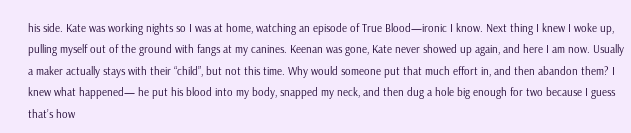his side. Kate was working nights so I was at home, watching an episode of True Blood—ironic I know. Next thing I knew I woke up, pulling myself out of the ground with fangs at my canines. Keenan was gone, Kate never showed up again, and here I am now. Usually a maker actually stays with their “child”, but not this time. Why would someone put that much effort in, and then abandon them? I knew what happened— he put his blood into my body, snapped my neck, and then dug a hole big enough for two because I guess that’s how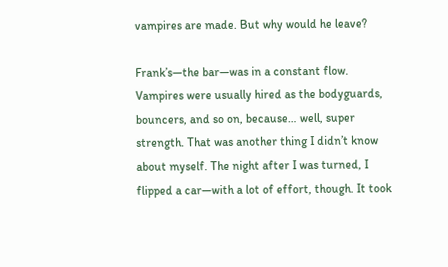vampires are made. But why would he leave?

Frank’s—the bar—was in a constant flow. Vampires were usually hired as the bodyguards, bouncers, and so on, because… well, super strength. That was another thing I didn’t know about myself. The night after I was turned, I flipped a car—with a lot of effort, though. It took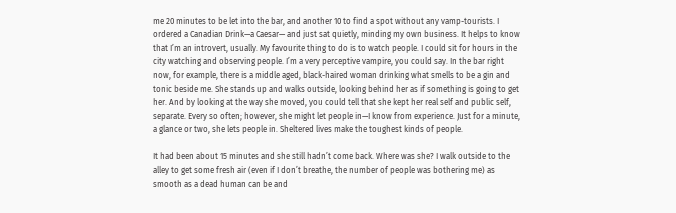me 20 minutes to be let into the bar, and another 10 to find a spot without any vamp-tourists. I ordered a Canadian Drink—a Caesar— and just sat quietly, minding my own business. It helps to know that I’m an introvert, usually. My favourite thing to do is to watch people. I could sit for hours in the city watching and observing people. I’m a very perceptive vampire, you could say. In the bar right now, for example, there is a middle aged, black-haired woman drinking what smells to be a gin and tonic beside me. She stands up and walks outside, looking behind her as if something is going to get her. And by looking at the way she moved, you could tell that she kept her real self and public self, separate. Every so often; however, she might let people in—I know from experience. Just for a minute, a glance or two, she lets people in. Sheltered lives make the toughest kinds of people.

It had been about 15 minutes and she still hadn’t come back. Where was she? I walk outside to the alley to get some fresh air (even if I don’t breathe, the number of people was bothering me) as smooth as a dead human can be and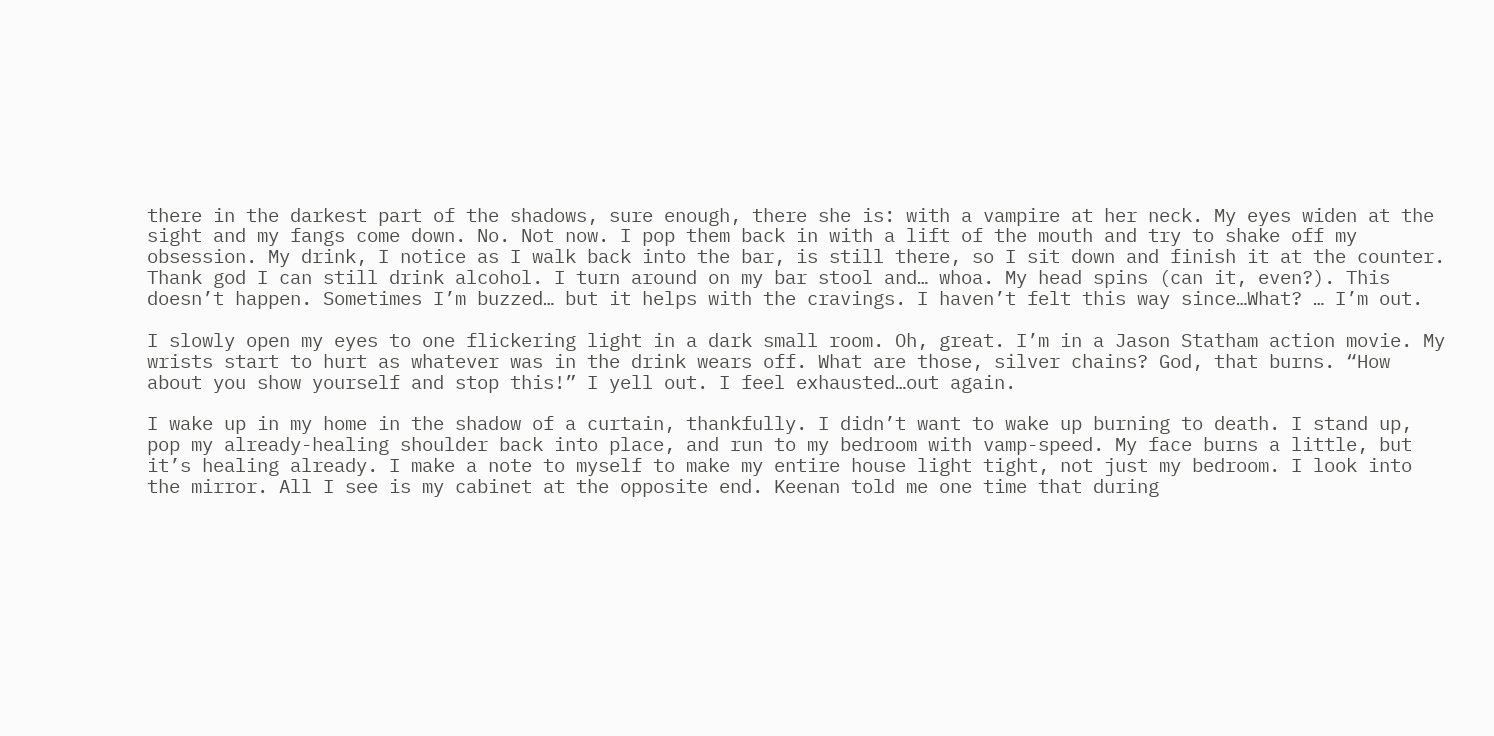there in the darkest part of the shadows, sure enough, there she is: with a vampire at her neck. My eyes widen at the sight and my fangs come down. No. Not now. I pop them back in with a lift of the mouth and try to shake off my obsession. My drink, I notice as I walk back into the bar, is still there, so I sit down and finish it at the counter. Thank god I can still drink alcohol. I turn around on my bar stool and… whoa. My head spins (can it, even?). This doesn’t happen. Sometimes I’m buzzed… but it helps with the cravings. I haven’t felt this way since…What? … I’m out.

I slowly open my eyes to one flickering light in a dark small room. Oh, great. I’m in a Jason Statham action movie. My wrists start to hurt as whatever was in the drink wears off. What are those, silver chains? God, that burns. “How about you show yourself and stop this!” I yell out. I feel exhausted…out again.

I wake up in my home in the shadow of a curtain, thankfully. I didn’t want to wake up burning to death. I stand up, pop my already-healing shoulder back into place, and run to my bedroom with vamp-speed. My face burns a little, but it’s healing already. I make a note to myself to make my entire house light tight, not just my bedroom. I look into the mirror. All I see is my cabinet at the opposite end. Keenan told me one time that during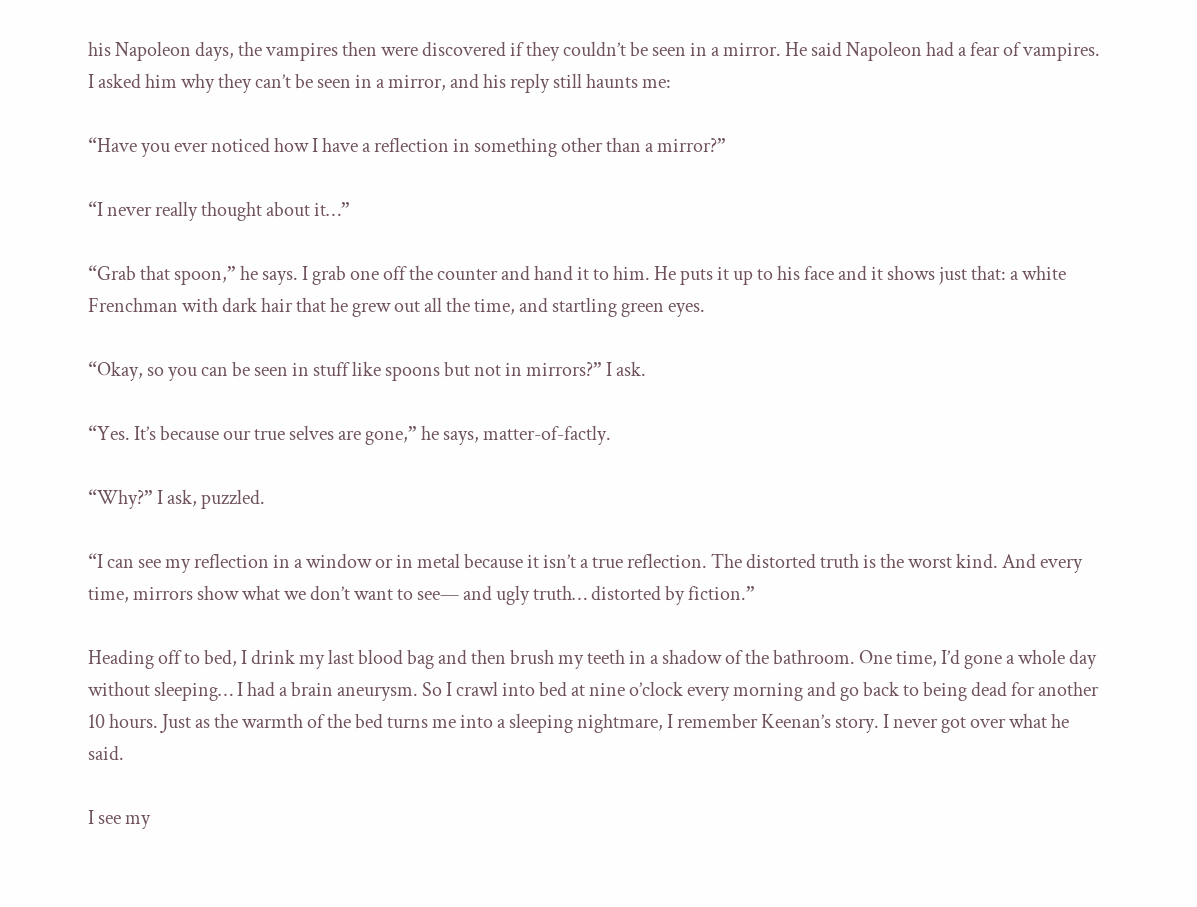his Napoleon days, the vampires then were discovered if they couldn’t be seen in a mirror. He said Napoleon had a fear of vampires. I asked him why they can’t be seen in a mirror, and his reply still haunts me:

“Have you ever noticed how I have a reflection in something other than a mirror?”

“I never really thought about it…”

“Grab that spoon,” he says. I grab one off the counter and hand it to him. He puts it up to his face and it shows just that: a white Frenchman with dark hair that he grew out all the time, and startling green eyes.

“Okay, so you can be seen in stuff like spoons but not in mirrors?” I ask.

“Yes. It’s because our true selves are gone,” he says, matter-of-factly.

“Why?” I ask, puzzled.

“I can see my reflection in a window or in metal because it isn’t a true reflection. The distorted truth is the worst kind. And every time, mirrors show what we don’t want to see— and ugly truth… distorted by fiction.”

Heading off to bed, I drink my last blood bag and then brush my teeth in a shadow of the bathroom. One time, I’d gone a whole day without sleeping… I had a brain aneurysm. So I crawl into bed at nine o’clock every morning and go back to being dead for another 10 hours. Just as the warmth of the bed turns me into a sleeping nightmare, I remember Keenan’s story. I never got over what he said.

I see my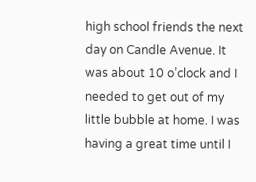high school friends the next day on Candle Avenue. It was about 10 o’clock and I needed to get out of my little bubble at home. I was having a great time until I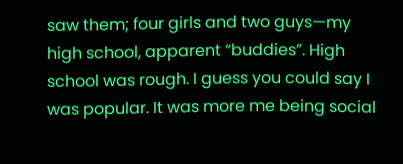saw them; four girls and two guys—my high school, apparent “buddies”. High school was rough. I guess you could say I was popular. It was more me being social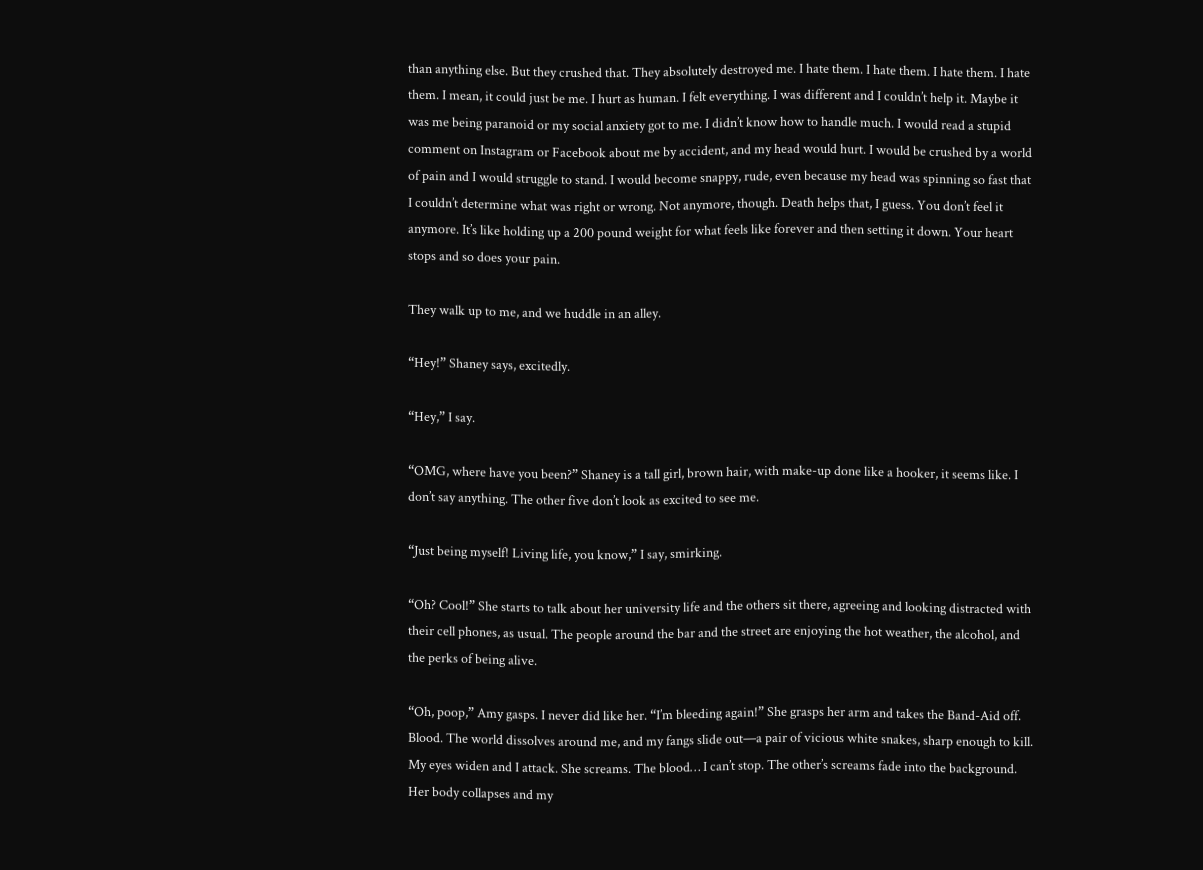than anything else. But they crushed that. They absolutely destroyed me. I hate them. I hate them. I hate them. I hate them. I mean, it could just be me. I hurt as human. I felt everything. I was different and I couldn’t help it. Maybe it was me being paranoid or my social anxiety got to me. I didn’t know how to handle much. I would read a stupid comment on Instagram or Facebook about me by accident, and my head would hurt. I would be crushed by a world of pain and I would struggle to stand. I would become snappy, rude, even because my head was spinning so fast that I couldn’t determine what was right or wrong. Not anymore, though. Death helps that, I guess. You don’t feel it anymore. It’s like holding up a 200 pound weight for what feels like forever and then setting it down. Your heart stops and so does your pain.

They walk up to me, and we huddle in an alley.

“Hey!” Shaney says, excitedly.

“Hey,” I say.

“OMG, where have you been?” Shaney is a tall girl, brown hair, with make-up done like a hooker, it seems like. I don’t say anything. The other five don’t look as excited to see me.

“Just being myself! Living life, you know,” I say, smirking.

“Oh? Cool!” She starts to talk about her university life and the others sit there, agreeing and looking distracted with their cell phones, as usual. The people around the bar and the street are enjoying the hot weather, the alcohol, and the perks of being alive.

“Oh, poop,” Amy gasps. I never did like her. “I’m bleeding again!” She grasps her arm and takes the Band-Aid off. Blood. The world dissolves around me, and my fangs slide out—a pair of vicious white snakes, sharp enough to kill. My eyes widen and I attack. She screams. The blood… I can’t stop. The other’s screams fade into the background. Her body collapses and my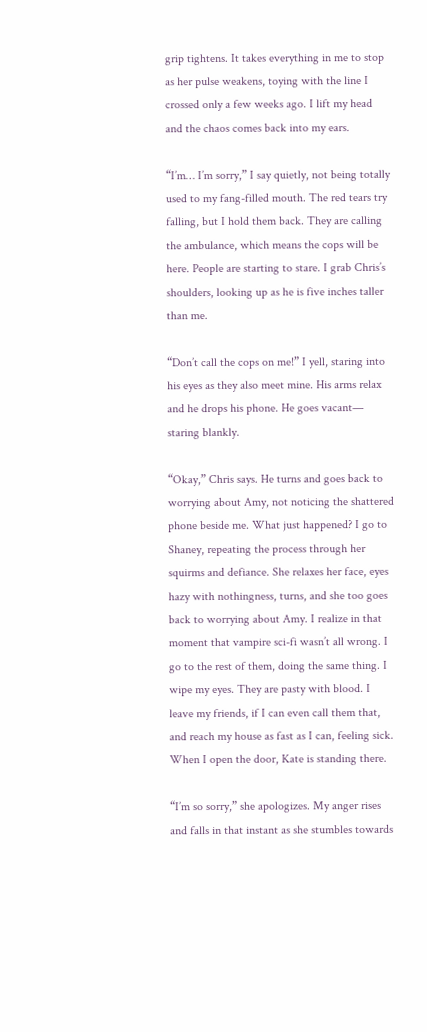grip tightens. It takes everything in me to stop as her pulse weakens, toying with the line I crossed only a few weeks ago. I lift my head and the chaos comes back into my ears.

“I’m… I’m sorry,” I say quietly, not being totally used to my fang-filled mouth. The red tears try falling, but I hold them back. They are calling the ambulance, which means the cops will be here. People are starting to stare. I grab Chris’s shoulders, looking up as he is five inches taller than me.

“Don’t call the cops on me!” I yell, staring into his eyes as they also meet mine. His arms relax and he drops his phone. He goes vacant— staring blankly.

“Okay,” Chris says. He turns and goes back to worrying about Amy, not noticing the shattered phone beside me. What just happened? I go to Shaney, repeating the process through her squirms and defiance. She relaxes her face, eyes hazy with nothingness, turns, and she too goes back to worrying about Amy. I realize in that moment that vampire sci-fi wasn’t all wrong. I go to the rest of them, doing the same thing. I wipe my eyes. They are pasty with blood. I leave my friends, if I can even call them that, and reach my house as fast as I can, feeling sick. When I open the door, Kate is standing there.

“I’m so sorry,” she apologizes. My anger rises and falls in that instant as she stumbles towards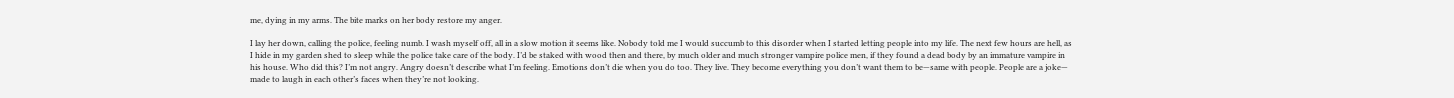me, dying in my arms. The bite marks on her body restore my anger.

I lay her down, calling the police, feeling numb. I wash myself off, all in a slow motion it seems like. Nobody told me I would succumb to this disorder when I started letting people into my life. The next few hours are hell, as I hide in my garden shed to sleep while the police take care of the body. I’d be staked with wood then and there, by much older and much stronger vampire police men, if they found a dead body by an immature vampire in his house. Who did this? I’m not angry. Angry doesn’t describe what I’m feeling. Emotions don’t die when you do too. They live. They become everything you don’t want them to be—same with people. People are a joke— made to laugh in each other’s faces when they’re not looking.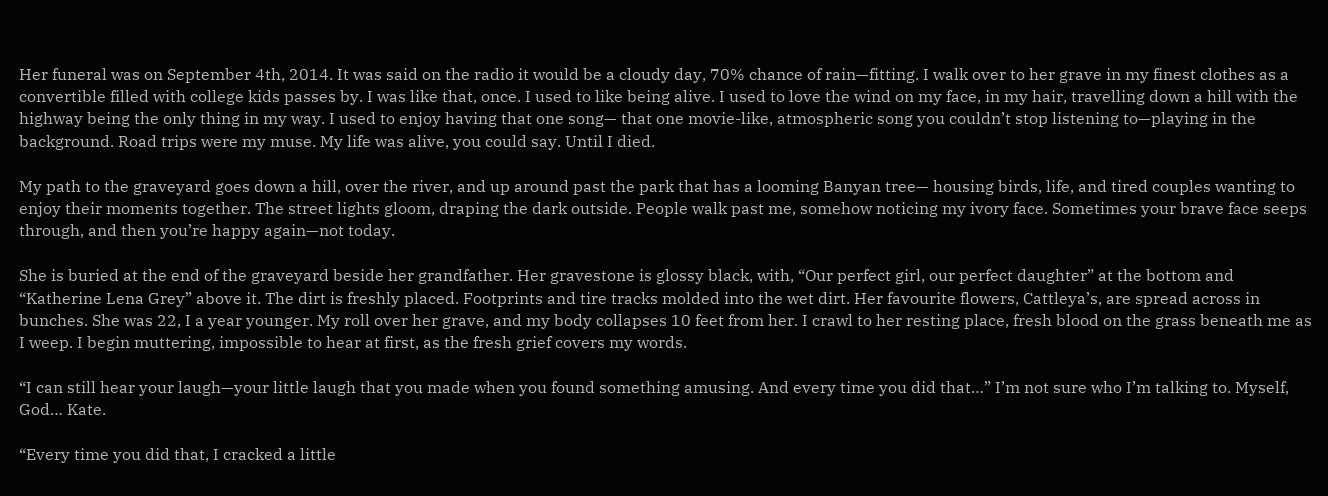Her funeral was on September 4th, 2014. It was said on the radio it would be a cloudy day, 70% chance of rain—fitting. I walk over to her grave in my finest clothes as a convertible filled with college kids passes by. I was like that, once. I used to like being alive. I used to love the wind on my face, in my hair, travelling down a hill with the highway being the only thing in my way. I used to enjoy having that one song— that one movie-like, atmospheric song you couldn’t stop listening to—playing in the background. Road trips were my muse. My life was alive, you could say. Until I died.

My path to the graveyard goes down a hill, over the river, and up around past the park that has a looming Banyan tree— housing birds, life, and tired couples wanting to enjoy their moments together. The street lights gloom, draping the dark outside. People walk past me, somehow noticing my ivory face. Sometimes your brave face seeps through, and then you’re happy again—not today.

She is buried at the end of the graveyard beside her grandfather. Her gravestone is glossy black, with, “Our perfect girl, our perfect daughter” at the bottom and “Katherine Lena Grey” above it. The dirt is freshly placed. Footprints and tire tracks molded into the wet dirt. Her favourite flowers, Cattleya’s, are spread across in bunches. She was 22, I a year younger. My roll over her grave, and my body collapses 10 feet from her. I crawl to her resting place, fresh blood on the grass beneath me as I weep. I begin muttering, impossible to hear at first, as the fresh grief covers my words.

“I can still hear your laugh—your little laugh that you made when you found something amusing. And every time you did that…” I’m not sure who I’m talking to. Myself, God… Kate.

“Every time you did that, I cracked a little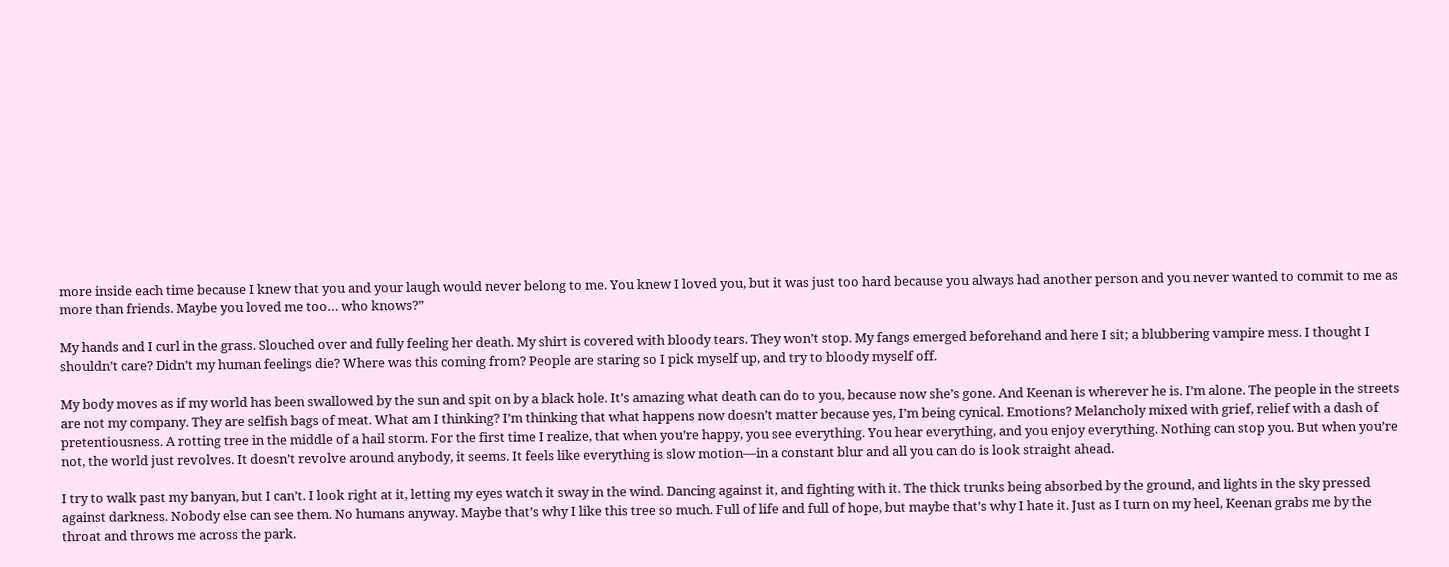more inside each time because I knew that you and your laugh would never belong to me. You knew I loved you, but it was just too hard because you always had another person and you never wanted to commit to me as more than friends. Maybe you loved me too… who knows?”

My hands and I curl in the grass. Slouched over and fully feeling her death. My shirt is covered with bloody tears. They won’t stop. My fangs emerged beforehand and here I sit; a blubbering vampire mess. I thought I shouldn’t care? Didn’t my human feelings die? Where was this coming from? People are staring so I pick myself up, and try to bloody myself off.

My body moves as if my world has been swallowed by the sun and spit on by a black hole. It’s amazing what death can do to you, because now she’s gone. And Keenan is wherever he is. I’m alone. The people in the streets are not my company. They are selfish bags of meat. What am I thinking? I’m thinking that what happens now doesn’t matter because yes, I’m being cynical. Emotions? Melancholy mixed with grief, relief with a dash of pretentiousness. A rotting tree in the middle of a hail storm. For the first time I realize, that when you’re happy, you see everything. You hear everything, and you enjoy everything. Nothing can stop you. But when you’re not, the world just revolves. It doesn’t revolve around anybody, it seems. It feels like everything is slow motion—in a constant blur and all you can do is look straight ahead.

I try to walk past my banyan, but I can’t. I look right at it, letting my eyes watch it sway in the wind. Dancing against it, and fighting with it. The thick trunks being absorbed by the ground, and lights in the sky pressed against darkness. Nobody else can see them. No humans anyway. Maybe that’s why I like this tree so much. Full of life and full of hope, but maybe that’s why I hate it. Just as I turn on my heel, Keenan grabs me by the throat and throws me across the park.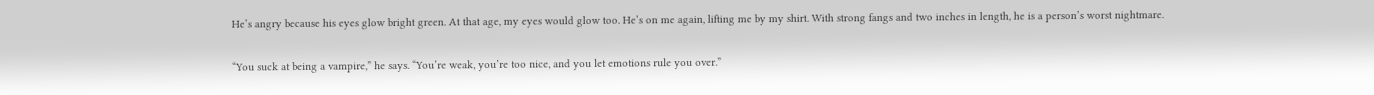He’s angry because his eyes glow bright green. At that age, my eyes would glow too. He’s on me again, lifting me by my shirt. With strong fangs and two inches in length, he is a person’s worst nightmare.

“You suck at being a vampire,” he says. “You’re weak, you’re too nice, and you let emotions rule you over.”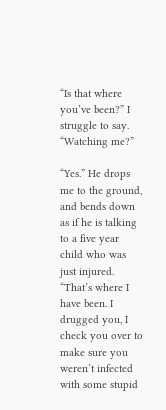“Is that where you’ve been?” I struggle to say. “Watching me?”

“Yes.” He drops me to the ground, and bends down as if he is talking to a five year child who was just injured. “That’s where I have been. I drugged you, I check you over to make sure you weren’t infected with some stupid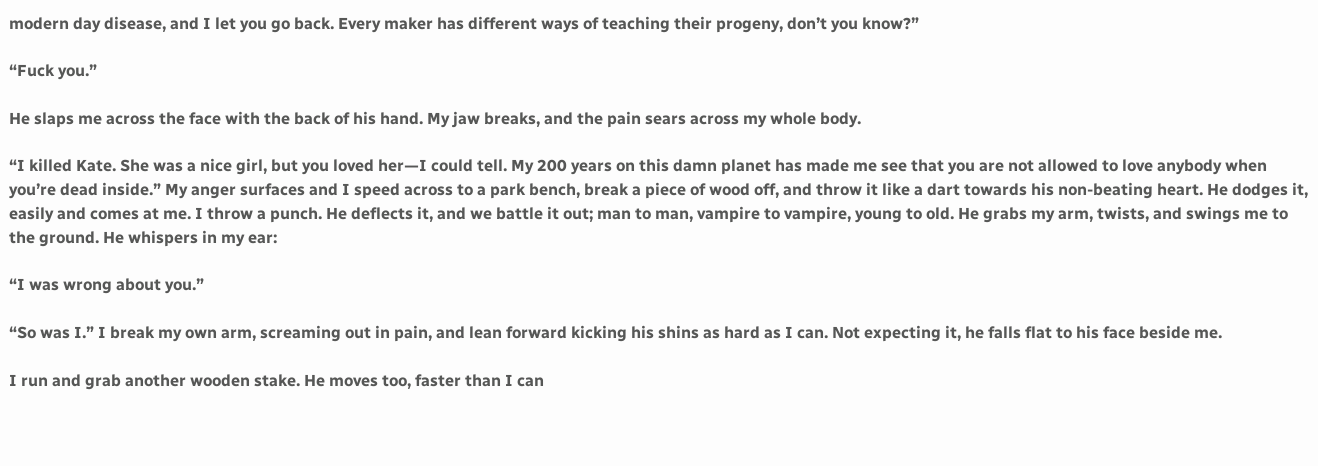modern day disease, and I let you go back. Every maker has different ways of teaching their progeny, don’t you know?”

“Fuck you.”

He slaps me across the face with the back of his hand. My jaw breaks, and the pain sears across my whole body.

“I killed Kate. She was a nice girl, but you loved her—I could tell. My 200 years on this damn planet has made me see that you are not allowed to love anybody when you’re dead inside.” My anger surfaces and I speed across to a park bench, break a piece of wood off, and throw it like a dart towards his non-beating heart. He dodges it, easily and comes at me. I throw a punch. He deflects it, and we battle it out; man to man, vampire to vampire, young to old. He grabs my arm, twists, and swings me to the ground. He whispers in my ear:

“I was wrong about you.”

“So was I.” I break my own arm, screaming out in pain, and lean forward kicking his shins as hard as I can. Not expecting it, he falls flat to his face beside me.

I run and grab another wooden stake. He moves too, faster than I can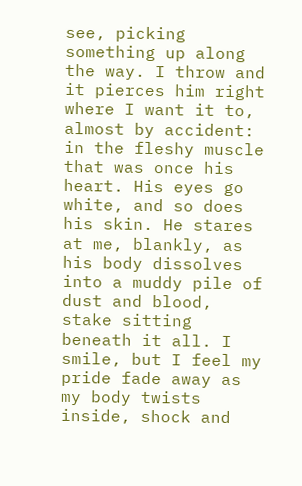see, picking something up along the way. I throw and it pierces him right where I want it to, almost by accident: in the fleshy muscle that was once his heart. His eyes go white, and so does his skin. He stares at me, blankly, as his body dissolves into a muddy pile of dust and blood, stake sitting beneath it all. I smile, but I feel my pride fade away as my body twists inside, shock and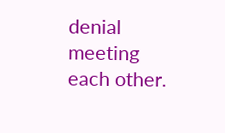denial meeting each other.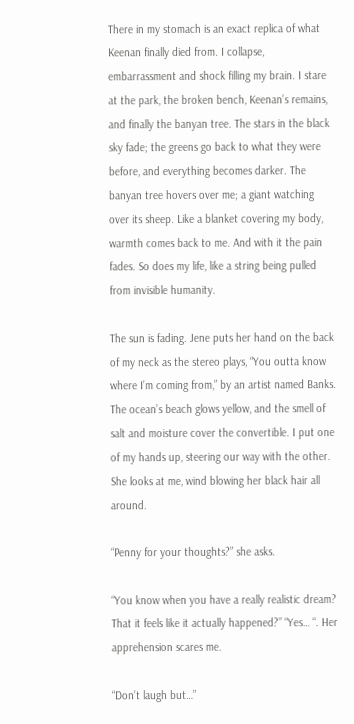There in my stomach is an exact replica of what Keenan finally died from. I collapse, embarrassment and shock filling my brain. I stare at the park, the broken bench, Keenan’s remains, and finally the banyan tree. The stars in the black sky fade; the greens go back to what they were before, and everything becomes darker. The banyan tree hovers over me; a giant watching over its sheep. Like a blanket covering my body, warmth comes back to me. And with it the pain fades. So does my life, like a string being pulled from invisible humanity.

The sun is fading. Jene puts her hand on the back of my neck as the stereo plays, “You outta know where I’m coming from,” by an artist named Banks. The ocean’s beach glows yellow, and the smell of salt and moisture cover the convertible. I put one of my hands up, steering our way with the other. She looks at me, wind blowing her black hair all around.

“Penny for your thoughts?” she asks.

“You know when you have a really realistic dream? That it feels like it actually happened?” “Yes… “. Her apprehension scares me.

“Don’t laugh but…”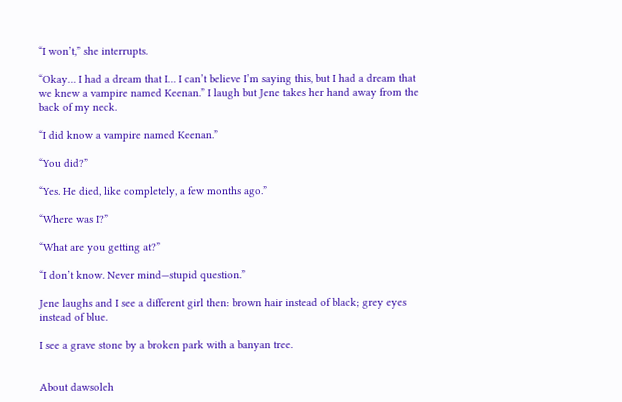“I won’t,” she interrupts.

“Okay… I had a dream that I… I can’t believe I’m saying this, but I had a dream that we knew a vampire named Keenan.” I laugh but Jene takes her hand away from the back of my neck.

“I did know a vampire named Keenan.”

“You did?”

“Yes. He died, like completely, a few months ago.”

“Where was I?”

“What are you getting at?”

“I don’t know. Never mind—stupid question.”

Jene laughs and I see a different girl then: brown hair instead of black; grey eyes instead of blue.

I see a grave stone by a broken park with a banyan tree.


About dawsoleh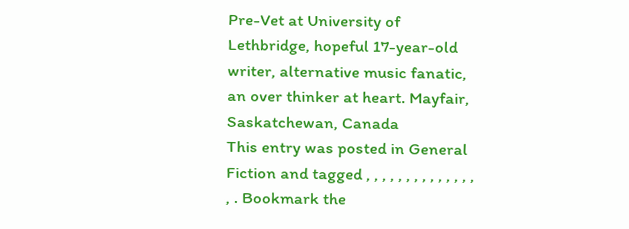Pre-Vet at University of Lethbridge, hopeful 17-year-old writer, alternative music fanatic, an over thinker at heart. Mayfair, Saskatchewan, Canada
This entry was posted in General Fiction and tagged , , , , , , , , , , , , , , , . Bookmark the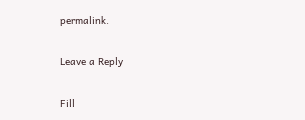permalink.

Leave a Reply

Fill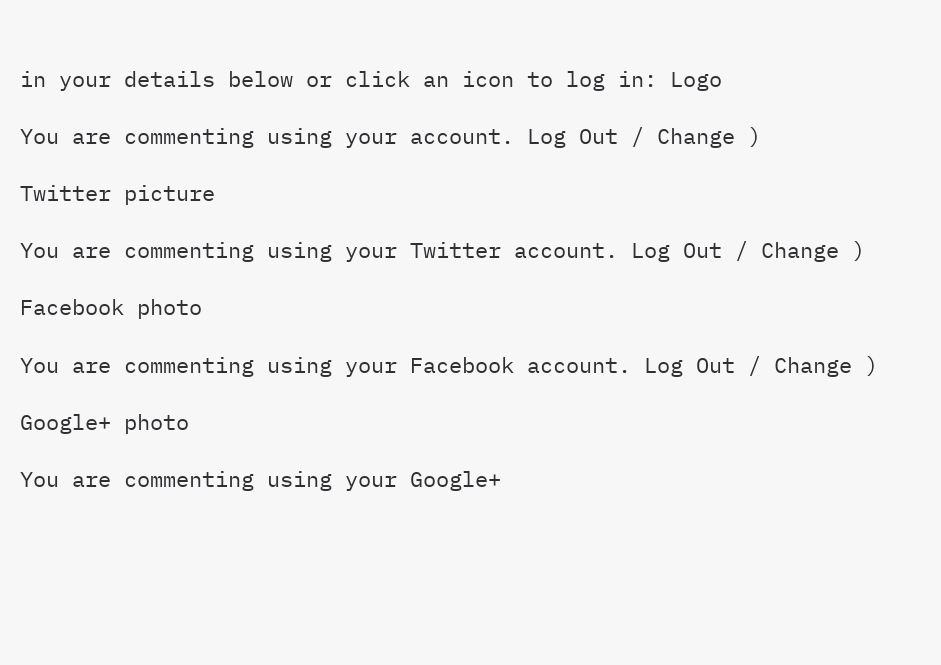in your details below or click an icon to log in: Logo

You are commenting using your account. Log Out / Change )

Twitter picture

You are commenting using your Twitter account. Log Out / Change )

Facebook photo

You are commenting using your Facebook account. Log Out / Change )

Google+ photo

You are commenting using your Google+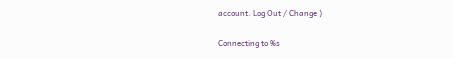account. Log Out / Change )

Connecting to %s